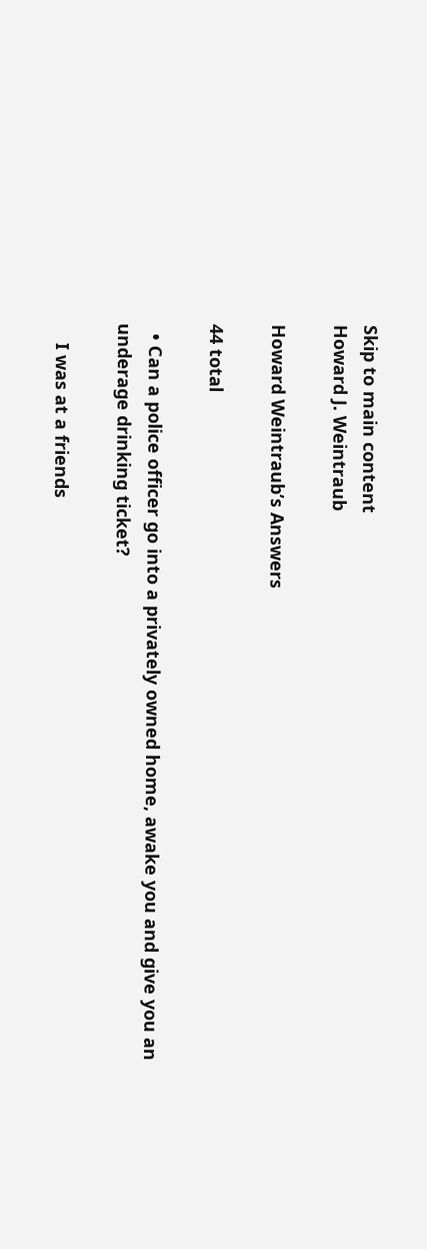Skip to main content
Howard J. Weintraub

Howard Weintraub’s Answers

44 total

  • Can a police officer go into a privately owned home, awake you and give you an underage drinking ticket?

    I was at a friends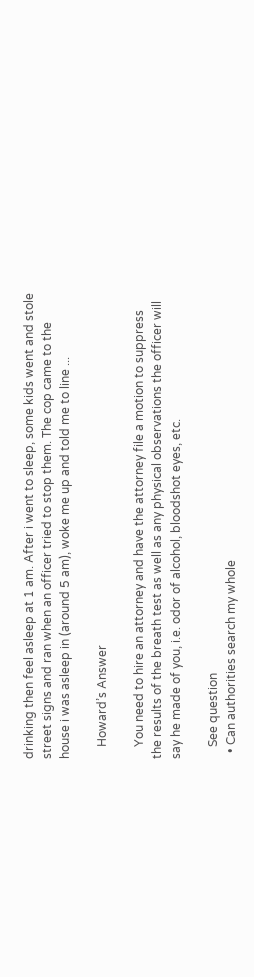drinking then feel asleep at 1 am. After i went to sleep, some kids went and stole street signs and ran when an officer tried to stop them. The cop came to the house i was asleep in (around 5 am), woke me up and told me to line ...

    Howard’s Answer

    You need to hire an attorney and have the attorney file a motion to suppress the results of the breath test as well as any physical observations the officer will say he made of you, i.e. odor of alcohol, bloodshot eyes, etc.

    See question
  • Can authorities search my whole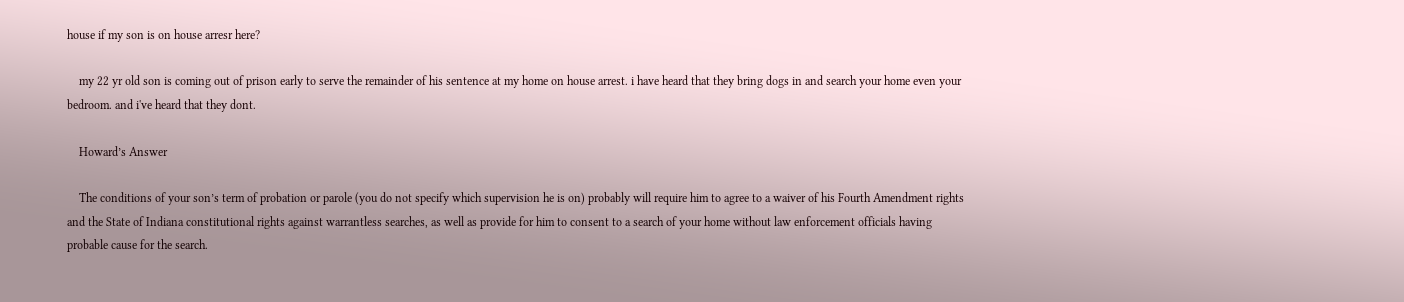house if my son is on house arresr here?

    my 22 yr old son is coming out of prison early to serve the remainder of his sentence at my home on house arrest. i have heard that they bring dogs in and search your home even your bedroom. and i've heard that they dont.

    Howard’s Answer

    The conditions of your son’s term of probation or parole (you do not specify which supervision he is on) probably will require him to agree to a waiver of his Fourth Amendment rights and the State of Indiana constitutional rights against warrantless searches, as well as provide for him to consent to a search of your home without law enforcement officials having probable cause for the search.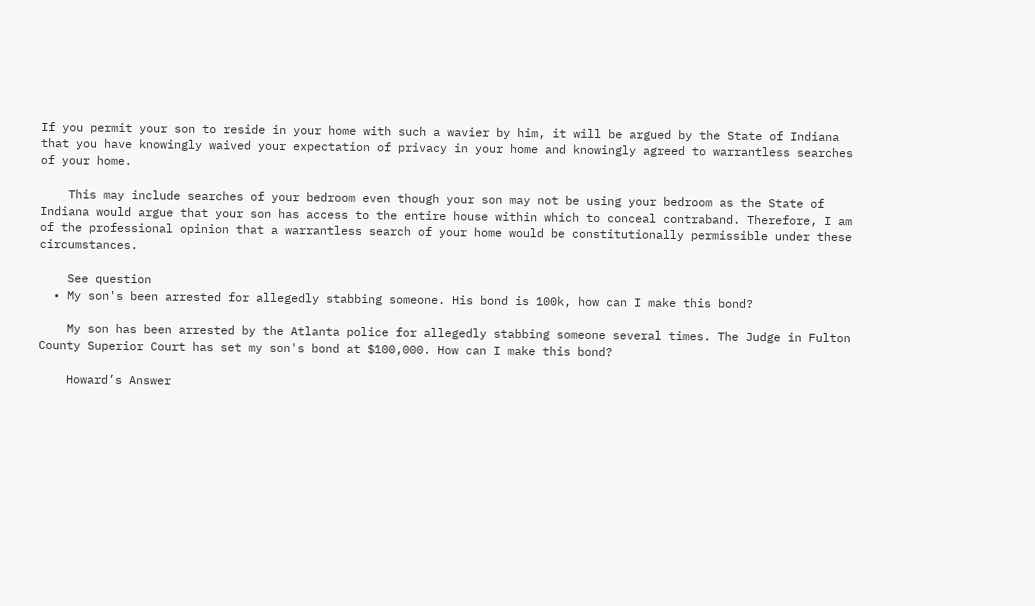If you permit your son to reside in your home with such a wavier by him, it will be argued by the State of Indiana that you have knowingly waived your expectation of privacy in your home and knowingly agreed to warrantless searches of your home.

    This may include searches of your bedroom even though your son may not be using your bedroom as the State of Indiana would argue that your son has access to the entire house within which to conceal contraband. Therefore, I am of the professional opinion that a warrantless search of your home would be constitutionally permissible under these circumstances.

    See question
  • My son's been arrested for allegedly stabbing someone. His bond is 100k, how can I make this bond?

    My son has been arrested by the Atlanta police for allegedly stabbing someone several times. The Judge in Fulton County Superior Court has set my son's bond at $100,000. How can I make this bond?

    Howard’s Answer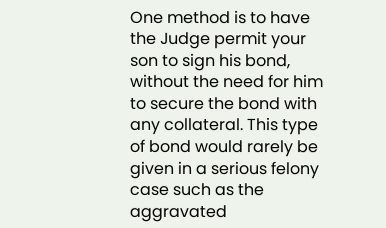One method is to have the Judge permit your son to sign his bond, without the need for him to secure the bond with any collateral. This type of bond would rarely be given in a serious felony case such as the aggravated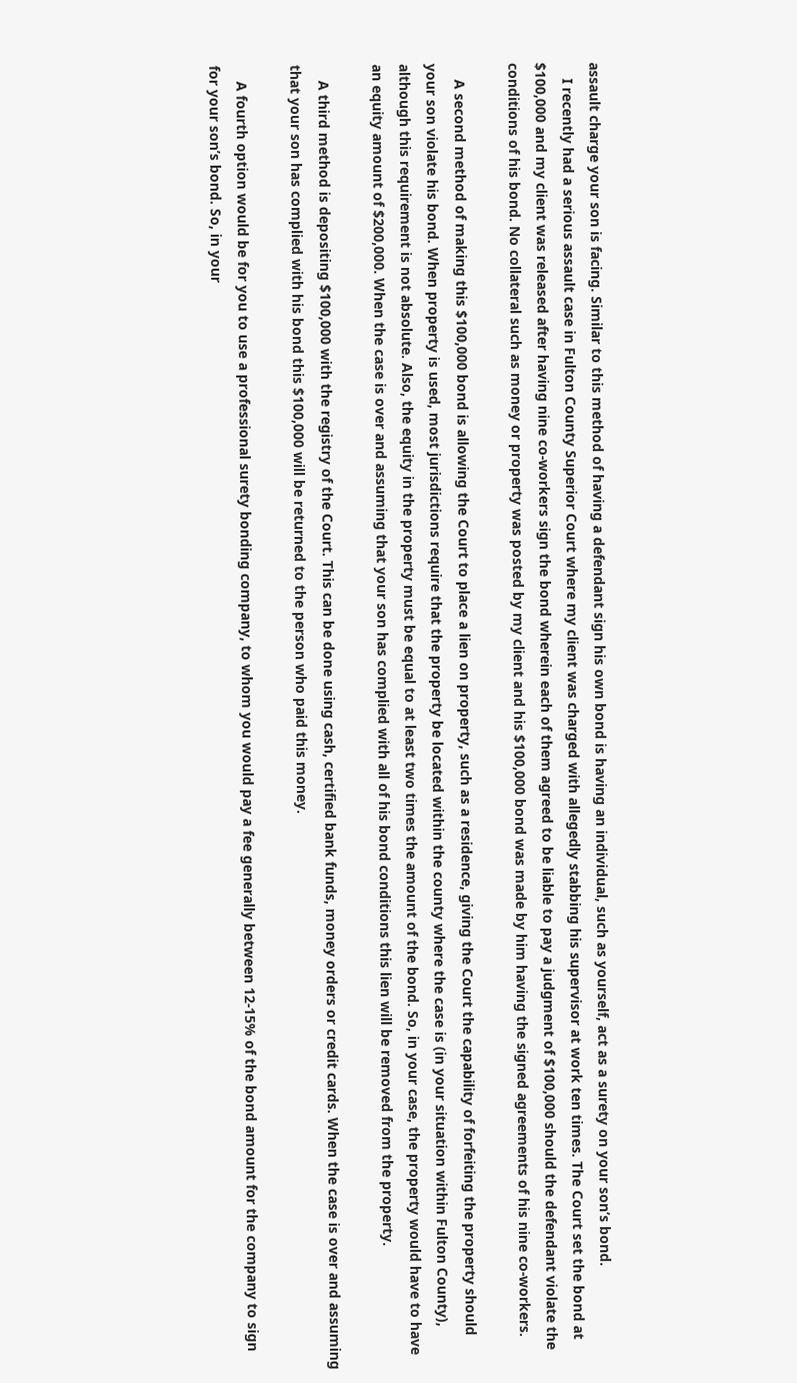assault charge your son is facing. Similar to this method of having a defendant sign his own bond is having an individual, such as yourself, act as a surety on your son’s bond.
    I recently had a serious assault case in Fulton County Superior Court where my client was charged with allegedly stabbing his supervisor at work ten times. The Court set the bond at $100,000 and my client was released after having nine co-workers sign the bond wherein each of them agreed to be liable to pay a judgment of $100,000 should the defendant violate the conditions of his bond. No collateral such as money or property was posted by my client and his $100,000 bond was made by him having the signed agreements of his nine co-workers.

    A second method of making this $100,000 bond is allowing the Court to place a lien on property, such as a residence, giving the Court the capability of forfeiting the property should your son violate his bond. When property is used, most jurisdictions require that the property be located within the county where the case is (in your situation within Fulton County), although this requirement is not absolute. Also, the equity in the property must be equal to at least two times the amount of the bond. So, in your case, the property would have to have an equity amount of $200,000. When the case is over and assuming that your son has complied with all of his bond conditions this lien will be removed from the property.

    A third method is depositing $100,000 with the registry of the Court. This can be done using cash, certified bank funds, money orders or credit cards. When the case is over and assuming that your son has complied with his bond this $100,000 will be returned to the person who paid this money.

    A fourth option would be for you to use a professional surety bonding company, to whom you would pay a fee generally between 12-15% of the bond amount for the company to sign for your son’s bond. So, in your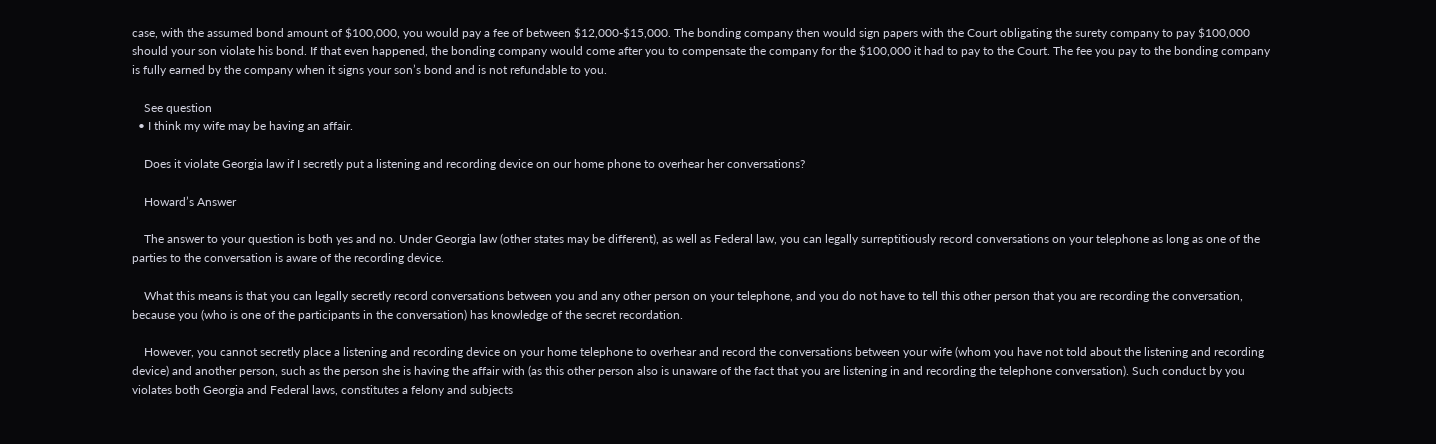case, with the assumed bond amount of $100,000, you would pay a fee of between $12,000-$15,000. The bonding company then would sign papers with the Court obligating the surety company to pay $100,000 should your son violate his bond. If that even happened, the bonding company would come after you to compensate the company for the $100,000 it had to pay to the Court. The fee you pay to the bonding company is fully earned by the company when it signs your son’s bond and is not refundable to you.

    See question
  • I think my wife may be having an affair.

    Does it violate Georgia law if I secretly put a listening and recording device on our home phone to overhear her conversations?

    Howard’s Answer

    The answer to your question is both yes and no. Under Georgia law (other states may be different), as well as Federal law, you can legally surreptitiously record conversations on your telephone as long as one of the parties to the conversation is aware of the recording device.

    What this means is that you can legally secretly record conversations between you and any other person on your telephone, and you do not have to tell this other person that you are recording the conversation, because you (who is one of the participants in the conversation) has knowledge of the secret recordation.

    However, you cannot secretly place a listening and recording device on your home telephone to overhear and record the conversations between your wife (whom you have not told about the listening and recording device) and another person, such as the person she is having the affair with (as this other person also is unaware of the fact that you are listening in and recording the telephone conversation). Such conduct by you violates both Georgia and Federal laws, constitutes a felony and subjects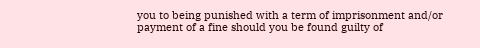you to being punished with a term of imprisonment and/or payment of a fine should you be found guilty of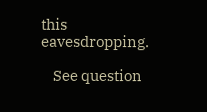this eavesdropping.

    See question